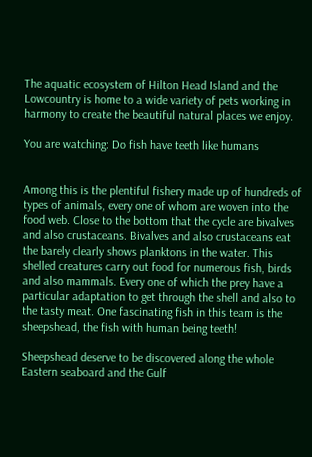The aquatic ecosystem of Hilton Head Island and the Lowcountry is home to a wide variety of pets working in harmony to create the beautiful natural places we enjoy.

You are watching: Do fish have teeth like humans


Among this is the plentiful fishery made up of hundreds of types of animals, every one of whom are woven into the food web. Close to the bottom that the cycle are bivalves and also crustaceans. Bivalves and also crustaceans eat the barely clearly shows planktons in the water. This shelled creatures carry out food for numerous fish, birds and also mammals. Every one of which the prey have a particular adaptation to get through the shell and also to the tasty meat. One fascinating fish in this team is the sheepshead, the fish with human being teeth!

Sheepshead deserve to be discovered along the whole Eastern seaboard and the Gulf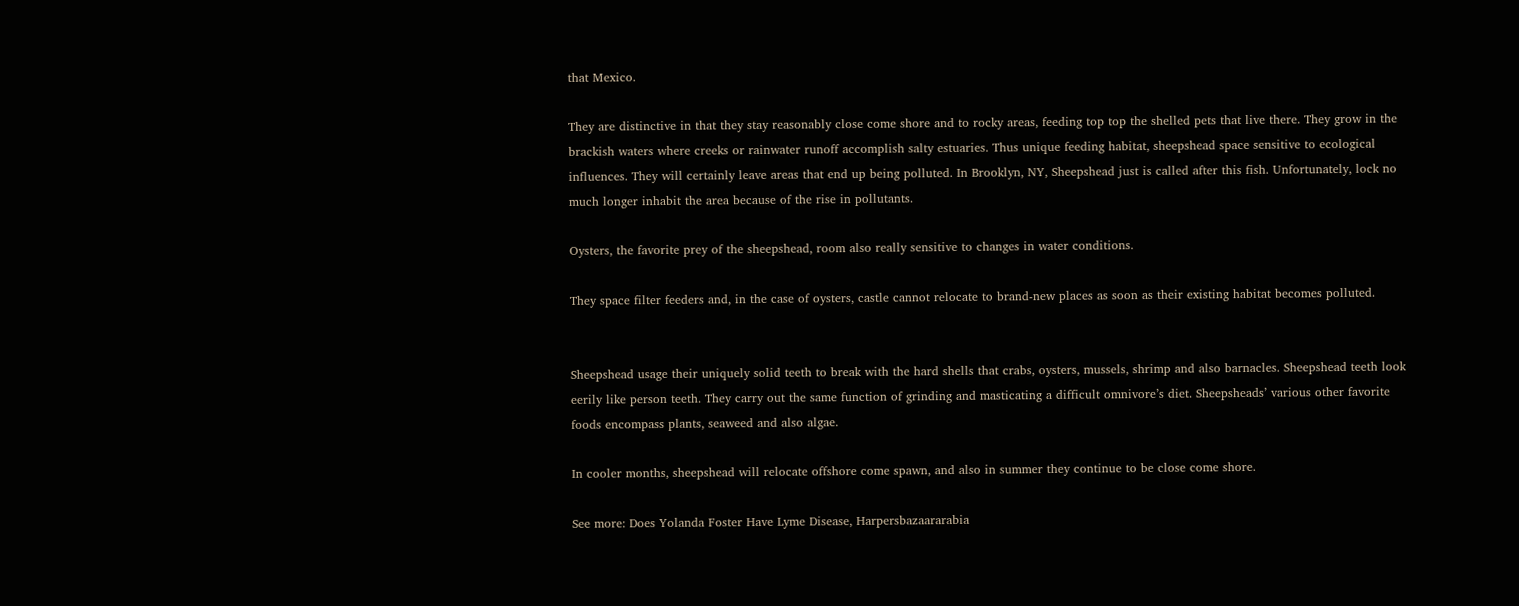that Mexico.

They are distinctive in that they stay reasonably close come shore and to rocky areas, feeding top top the shelled pets that live there. They grow in the brackish waters where creeks or rainwater runoff accomplish salty estuaries. Thus unique feeding habitat, sheepshead space sensitive to ecological influences. They will certainly leave areas that end up being polluted. In Brooklyn, NY, Sheepshead just is called after this fish. Unfortunately, lock no much longer inhabit the area because of the rise in pollutants.

Oysters, the favorite prey of the sheepshead, room also really sensitive to changes in water conditions.

They space filter feeders and, in the case of oysters, castle cannot relocate to brand-new places as soon as their existing habitat becomes polluted.


Sheepshead usage their uniquely solid teeth to break with the hard shells that crabs, oysters, mussels, shrimp and also barnacles. Sheepshead teeth look eerily like person teeth. They carry out the same function of grinding and masticating a difficult omnivore’s diet. Sheepsheads’ various other favorite foods encompass plants, seaweed and also algae.

In cooler months, sheepshead will relocate offshore come spawn, and also in summer they continue to be close come shore.

See more: Does Yolanda Foster Have Lyme Disease, Harpersbazaararabia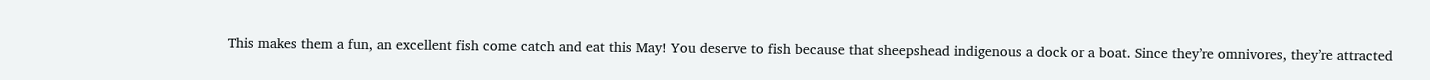This makes them a fun, an excellent fish come catch and eat this May! You deserve to fish because that sheepshead indigenous a dock or a boat. Since they’re omnivores, they’re attracted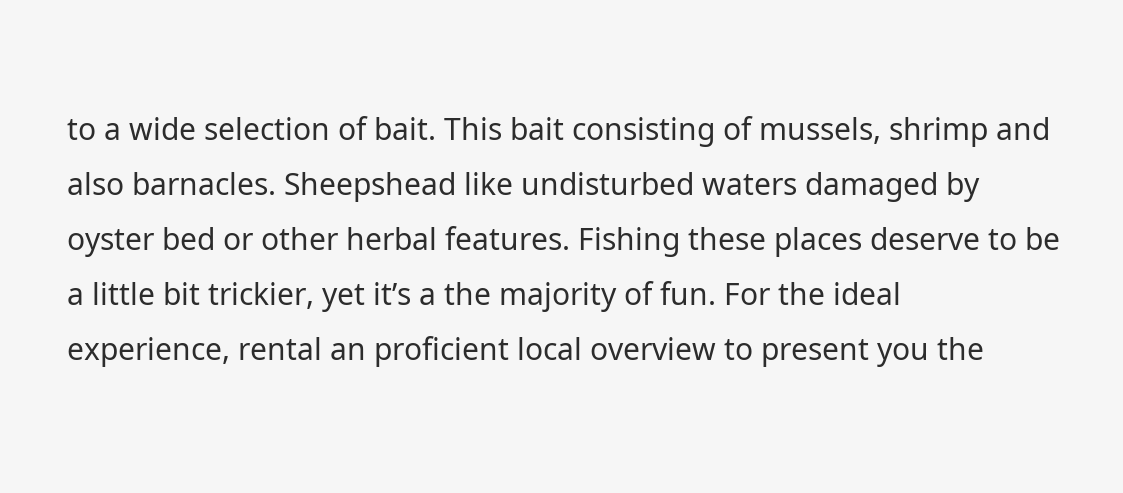to a wide selection of bait. This bait consisting of mussels, shrimp and also barnacles. Sheepshead like undisturbed waters damaged by oyster bed or other herbal features. Fishing these places deserve to be a little bit trickier, yet it’s a the majority of fun. For the ideal experience, rental an proficient local overview to present you the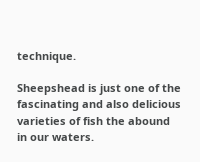technique.

Sheepshead is just one of the fascinating and also delicious varieties of fish the abound in our waters.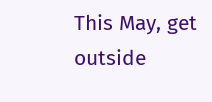This May, get outside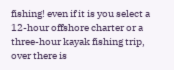fishing! even if it is you select a 12-hour offshore charter or a three-hour kayak fishing trip, over there is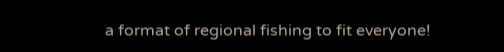a format of regional fishing to fit everyone!